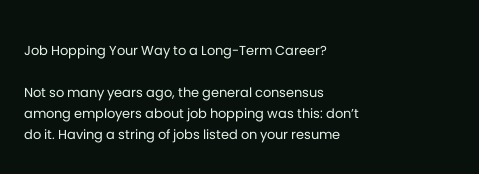Job Hopping Your Way to a Long-Term Career?

Not so many years ago, the general consensus among employers about job hopping was this: don’t do it. Having a string of jobs listed on your resume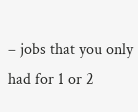– jobs that you only had for 1 or 2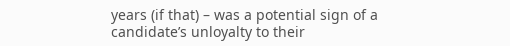years (if that) – was a potential sign of a candidate’s unloyalty to their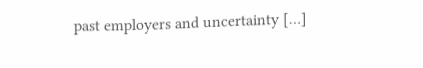past employers and uncertainty […]